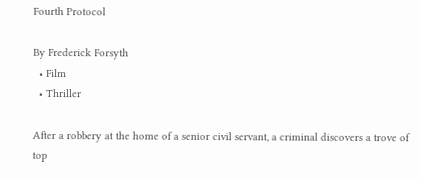Fourth Protocol

By Frederick Forsyth
  • Film
  • Thriller

After a robbery at the home of a senior civil servant, a criminal discovers a trove of top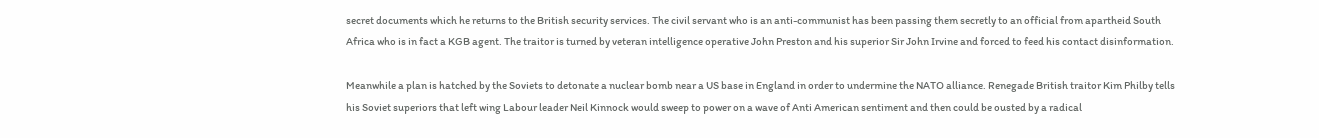secret documents which he returns to the British security services. The civil servant who is an anti-communist has been passing them secretly to an official from apartheid South Africa who is in fact a KGB agent. The traitor is turned by veteran intelligence operative John Preston and his superior Sir John Irvine and forced to feed his contact disinformation.

Meanwhile a plan is hatched by the Soviets to detonate a nuclear bomb near a US base in England in order to undermine the NATO alliance. Renegade British traitor Kim Philby tells his Soviet superiors that left wing Labour leader Neil Kinnock would sweep to power on a wave of Anti American sentiment and then could be ousted by a radical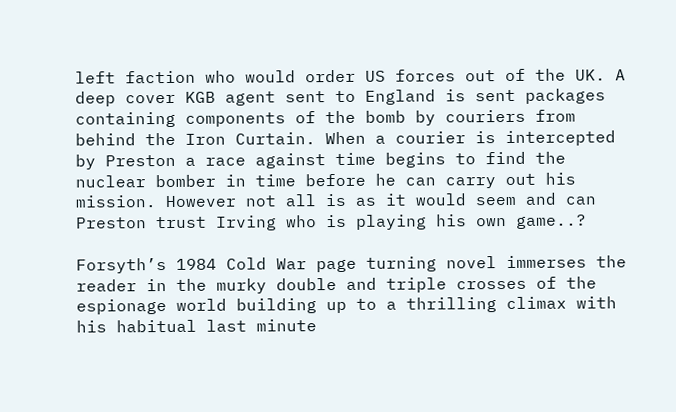left faction who would order US forces out of the UK. A deep cover KGB agent sent to England is sent packages containing components of the bomb by couriers from behind the Iron Curtain. When a courier is intercepted by Preston a race against time begins to find the nuclear bomber in time before he can carry out his mission. However not all is as it would seem and can Preston trust Irving who is playing his own game..?

Forsyth’s 1984 Cold War page turning novel immerses the reader in the murky double and triple crosses of the espionage world building up to a thrilling climax with his habitual last minute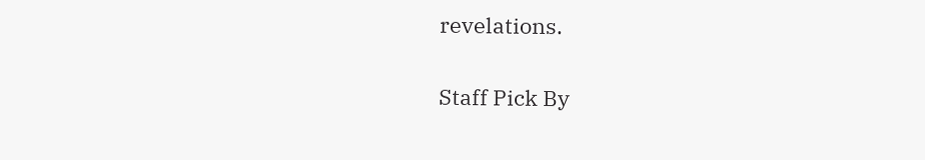revelations.


Staff Pick By